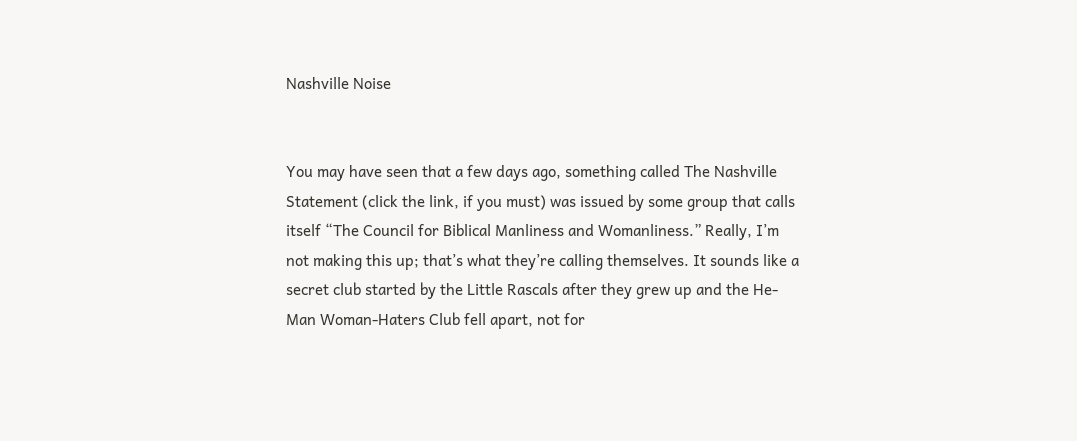Nashville Noise


You may have seen that a few days ago, something called The Nashville Statement (click the link, if you must) was issued by some group that calls itself “The Council for Biblical Manliness and Womanliness.” Really, I’m not making this up; that’s what they’re calling themselves. It sounds like a secret club started by the Little Rascals after they grew up and the He-Man Woman-Haters Club fell apart, not for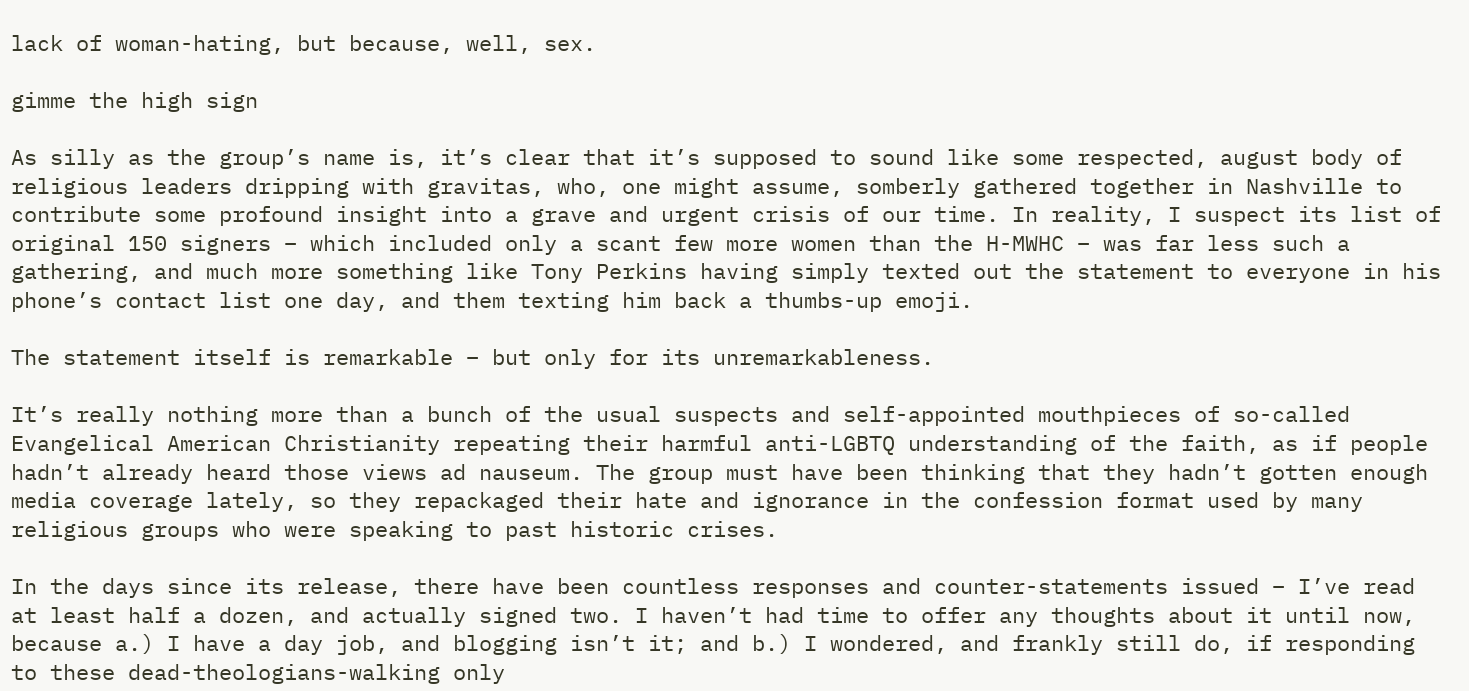lack of woman-hating, but because, well, sex.

gimme the high sign

As silly as the group’s name is, it’s clear that it’s supposed to sound like some respected, august body of religious leaders dripping with gravitas, who, one might assume, somberly gathered together in Nashville to contribute some profound insight into a grave and urgent crisis of our time. In reality, I suspect its list of original 150 signers – which included only a scant few more women than the H-MWHC – was far less such a gathering, and much more something like Tony Perkins having simply texted out the statement to everyone in his phone’s contact list one day, and them texting him back a thumbs-up emoji.

The statement itself is remarkable – but only for its unremarkableness.

It’s really nothing more than a bunch of the usual suspects and self-appointed mouthpieces of so-called Evangelical American Christianity repeating their harmful anti-LGBTQ understanding of the faith, as if people hadn’t already heard those views ad nauseum. The group must have been thinking that they hadn’t gotten enough media coverage lately, so they repackaged their hate and ignorance in the confession format used by many religious groups who were speaking to past historic crises.

In the days since its release, there have been countless responses and counter-statements issued – I’ve read at least half a dozen, and actually signed two. I haven’t had time to offer any thoughts about it until now, because a.) I have a day job, and blogging isn’t it; and b.) I wondered, and frankly still do, if responding to these dead-theologians-walking only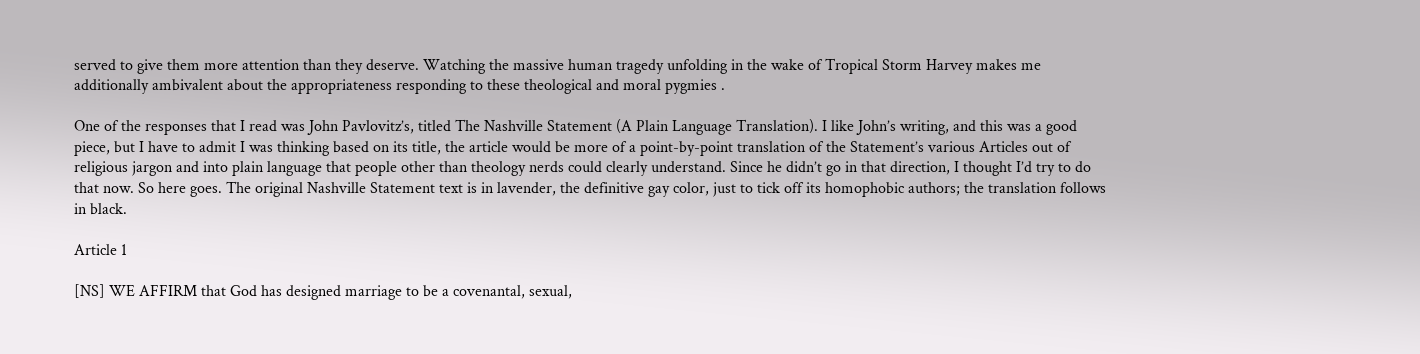served to give them more attention than they deserve. Watching the massive human tragedy unfolding in the wake of Tropical Storm Harvey makes me additionally ambivalent about the appropriateness responding to these theological and moral pygmies .

One of the responses that I read was John Pavlovitz’s, titled The Nashville Statement (A Plain Language Translation). I like John’s writing, and this was a good piece, but I have to admit I was thinking based on its title, the article would be more of a point-by-point translation of the Statement’s various Articles out of religious jargon and into plain language that people other than theology nerds could clearly understand. Since he didn’t go in that direction, I thought I’d try to do that now. So here goes. The original Nashville Statement text is in lavender, the definitive gay color, just to tick off its homophobic authors; the translation follows in black.

Article 1

[NS] WE AFFIRM that God has designed marriage to be a covenantal, sexual,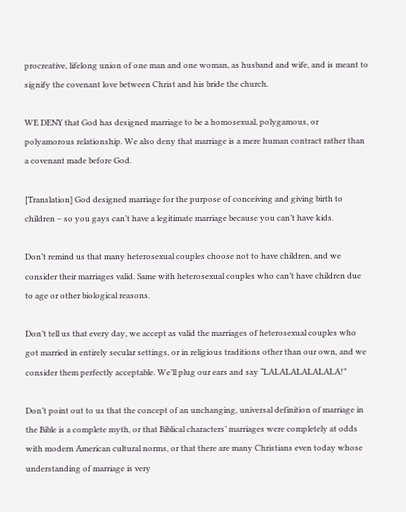procreative, lifelong union of one man and one woman, as husband and wife, and is meant to signify the covenant love between Christ and his bride the church.

WE DENY that God has designed marriage to be a homosexual, polygamous, or polyamorous relationship. We also deny that marriage is a mere human contract rather than a covenant made before God.

[Translation] God designed marriage for the purpose of conceiving and giving birth to children – so you gays can’t have a legitimate marriage because you can’t have kids.

Don’t remind us that many heterosexual couples choose not to have children, and we consider their marriages valid. Same with heterosexual couples who can’t have children due to age or other biological reasons.

Don’t tell us that every day, we accept as valid the marriages of heterosexual couples who got married in entirely secular settings, or in religious traditions other than our own, and we consider them perfectly acceptable. We’ll plug our ears and say “LALALALALALALA!”

Don’t point out to us that the concept of an unchanging, universal definition of marriage in the Bible is a complete myth, or that Biblical characters’ marriages were completely at odds with modern American cultural norms, or that there are many Christians even today whose understanding of marriage is very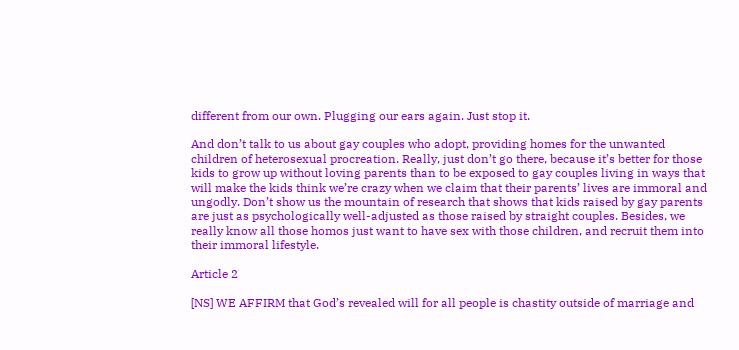different from our own. Plugging our ears again. Just stop it.

And don’t talk to us about gay couples who adopt, providing homes for the unwanted children of heterosexual procreation. Really, just don’t go there, because it’s better for those kids to grow up without loving parents than to be exposed to gay couples living in ways that will make the kids think we’re crazy when we claim that their parents’ lives are immoral and ungodly. Don’t show us the mountain of research that shows that kids raised by gay parents are just as psychologically well-adjusted as those raised by straight couples. Besides, we really know all those homos just want to have sex with those children, and recruit them into their immoral lifestyle.

Article 2

[NS] WE AFFIRM that God’s revealed will for all people is chastity outside of marriage and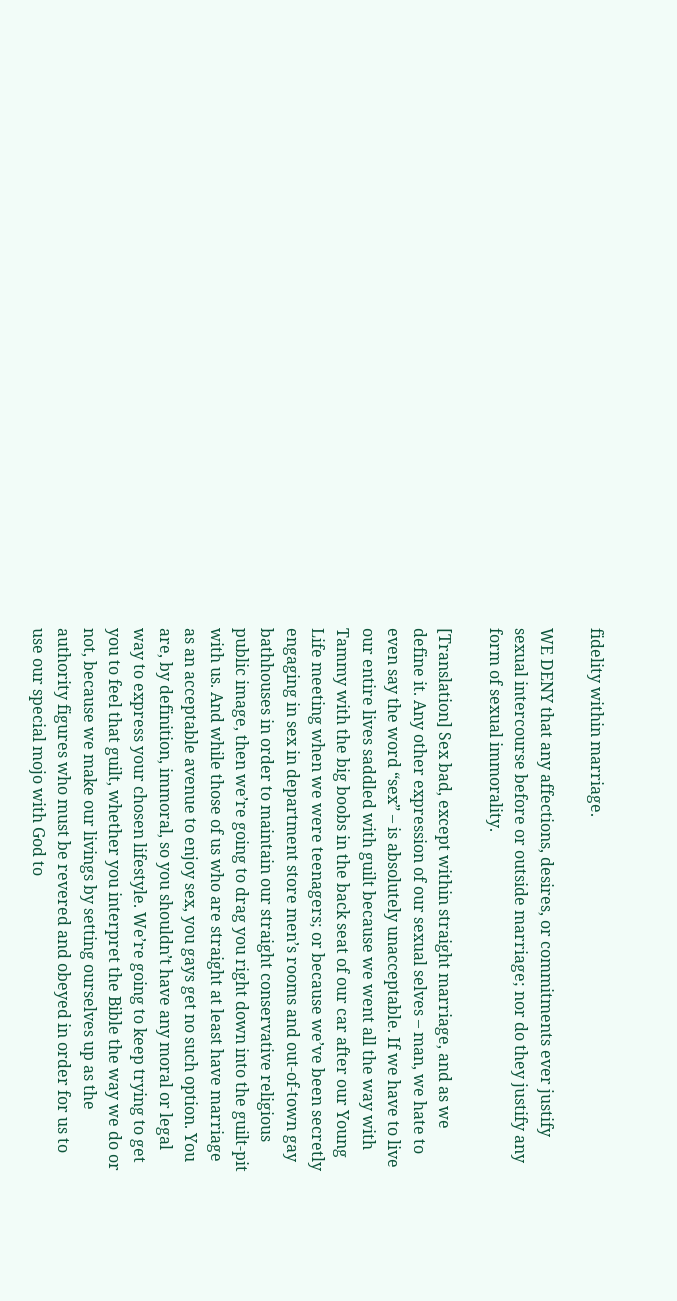fidelity within marriage.

WE DENY that any affections, desires, or commitments ever justify sexual intercourse before or outside marriage; nor do they justify any form of sexual immorality.

[Translation] Sex bad, except within straight marriage, and as we define it. Any other expression of our sexual selves – man, we hate to even say the word “sex” – is absolutely unacceptable. If we have to live our entire lives saddled with guilt because we went all the way with Tammy with the big boobs in the back seat of our car after our Young Life meeting when we were teenagers; or because we’ve been secretly engaging in sex in department store men’s rooms and out-of-town gay bathhouses in order to maintain our straight conservative religious public image, then we’re going to drag you right down into the guilt-pit with us. And while those of us who are straight at least have marriage as an acceptable avenue to enjoy sex, you gays get no such option. You are, by definition, immoral, so you shouldn’t have any moral or legal way to express your chosen lifestyle. We’re going to keep trying to get you to feel that guilt, whether you interpret the Bible the way we do or not, because we make our livings by setting ourselves up as the authority figures who must be revered and obeyed in order for us to use our special mojo with God to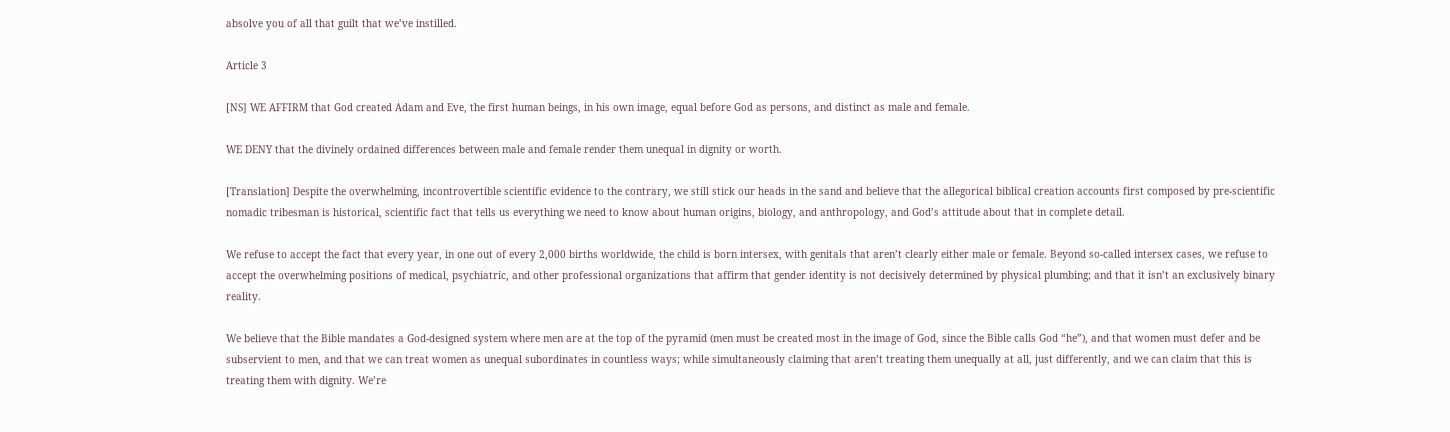absolve you of all that guilt that we’ve instilled.

Article 3

[NS] WE AFFIRM that God created Adam and Eve, the first human beings, in his own image, equal before God as persons, and distinct as male and female.

WE DENY that the divinely ordained differences between male and female render them unequal in dignity or worth.

[Translation] Despite the overwhelming, incontrovertible scientific evidence to the contrary, we still stick our heads in the sand and believe that the allegorical biblical creation accounts first composed by pre-scientific nomadic tribesman is historical, scientific fact that tells us everything we need to know about human origins, biology, and anthropology, and God’s attitude about that in complete detail.

We refuse to accept the fact that every year, in one out of every 2,000 births worldwide, the child is born intersex, with genitals that aren’t clearly either male or female. Beyond so-called intersex cases, we refuse to accept the overwhelming positions of medical, psychiatric, and other professional organizations that affirm that gender identity is not decisively determined by physical plumbing; and that it isn’t an exclusively binary reality.

We believe that the Bible mandates a God-designed system where men are at the top of the pyramid (men must be created most in the image of God, since the Bible calls God “he”), and that women must defer and be subservient to men, and that we can treat women as unequal subordinates in countless ways; while simultaneously claiming that aren’t treating them unequally at all, just differently, and we can claim that this is treating them with dignity. We’re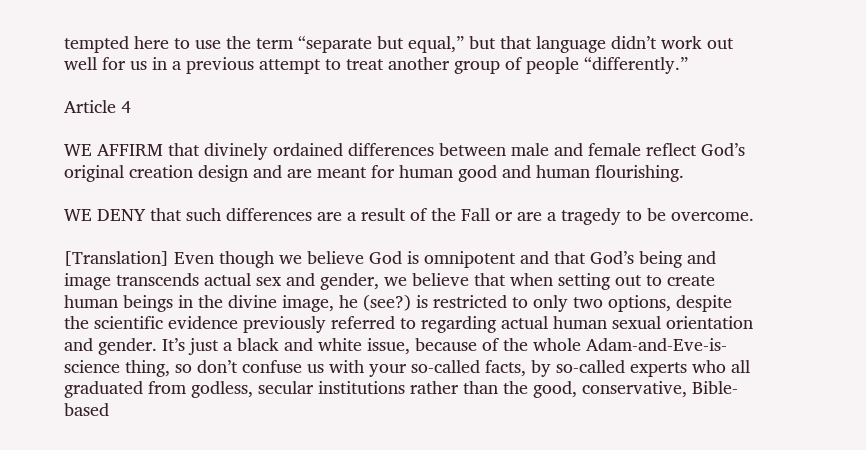tempted here to use the term “separate but equal,” but that language didn’t work out well for us in a previous attempt to treat another group of people “differently.”

Article 4

WE AFFIRM that divinely ordained differences between male and female reflect God’s original creation design and are meant for human good and human flourishing.

WE DENY that such differences are a result of the Fall or are a tragedy to be overcome.

[Translation] Even though we believe God is omnipotent and that God’s being and image transcends actual sex and gender, we believe that when setting out to create human beings in the divine image, he (see?) is restricted to only two options, despite the scientific evidence previously referred to regarding actual human sexual orientation and gender. It’s just a black and white issue, because of the whole Adam-and-Eve-is-science thing, so don’t confuse us with your so-called facts, by so-called experts who all graduated from godless, secular institutions rather than the good, conservative, Bible-based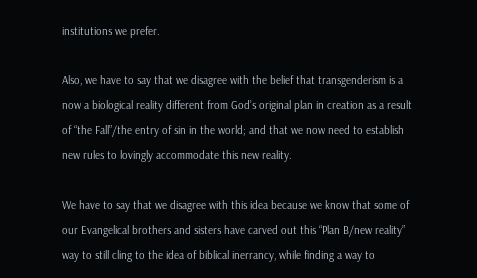institutions we prefer.

Also, we have to say that we disagree with the belief that transgenderism is a now a biological reality different from God’s original plan in creation as a result of “the Fall”/the entry of sin in the world; and that we now need to establish new rules to lovingly accommodate this new reality.

We have to say that we disagree with this idea because we know that some of our Evangelical brothers and sisters have carved out this “Plan B/new reality” way to still cling to the idea of biblical inerrancy, while finding a way to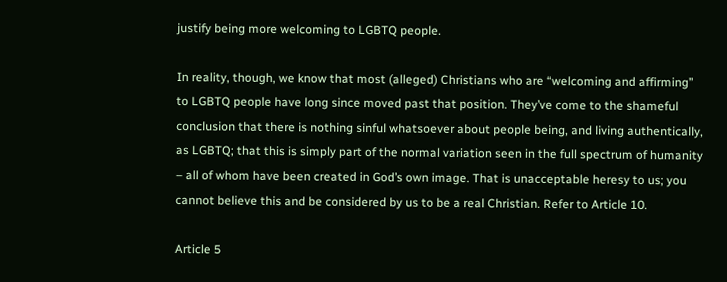justify being more welcoming to LGBTQ people.

In reality, though, we know that most (alleged) Christians who are “welcoming and affirming” to LGBTQ people have long since moved past that position. They’ve come to the shameful conclusion that there is nothing sinful whatsoever about people being, and living authentically, as LGBTQ; that this is simply part of the normal variation seen in the full spectrum of humanity – all of whom have been created in God’s own image. That is unacceptable heresy to us; you cannot believe this and be considered by us to be a real Christian. Refer to Article 10.

Article 5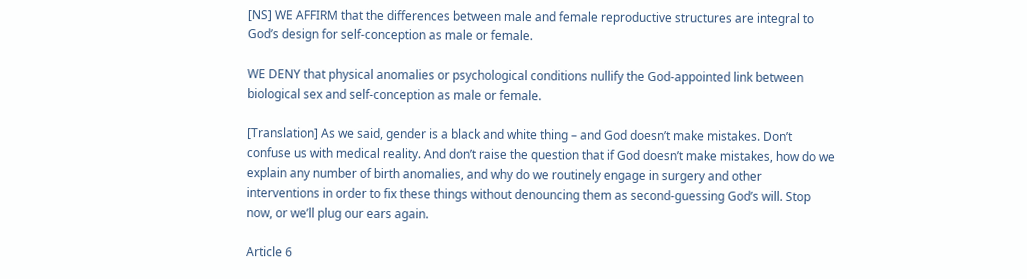[NS] WE AFFIRM that the differences between male and female reproductive structures are integral to God’s design for self-conception as male or female.

WE DENY that physical anomalies or psychological conditions nullify the God-appointed link between biological sex and self-conception as male or female.

[Translation] As we said, gender is a black and white thing – and God doesn’t make mistakes. Don’t confuse us with medical reality. And don’t raise the question that if God doesn’t make mistakes, how do we explain any number of birth anomalies, and why do we routinely engage in surgery and other interventions in order to fix these things without denouncing them as second-guessing God’s will. Stop now, or we’ll plug our ears again.

Article 6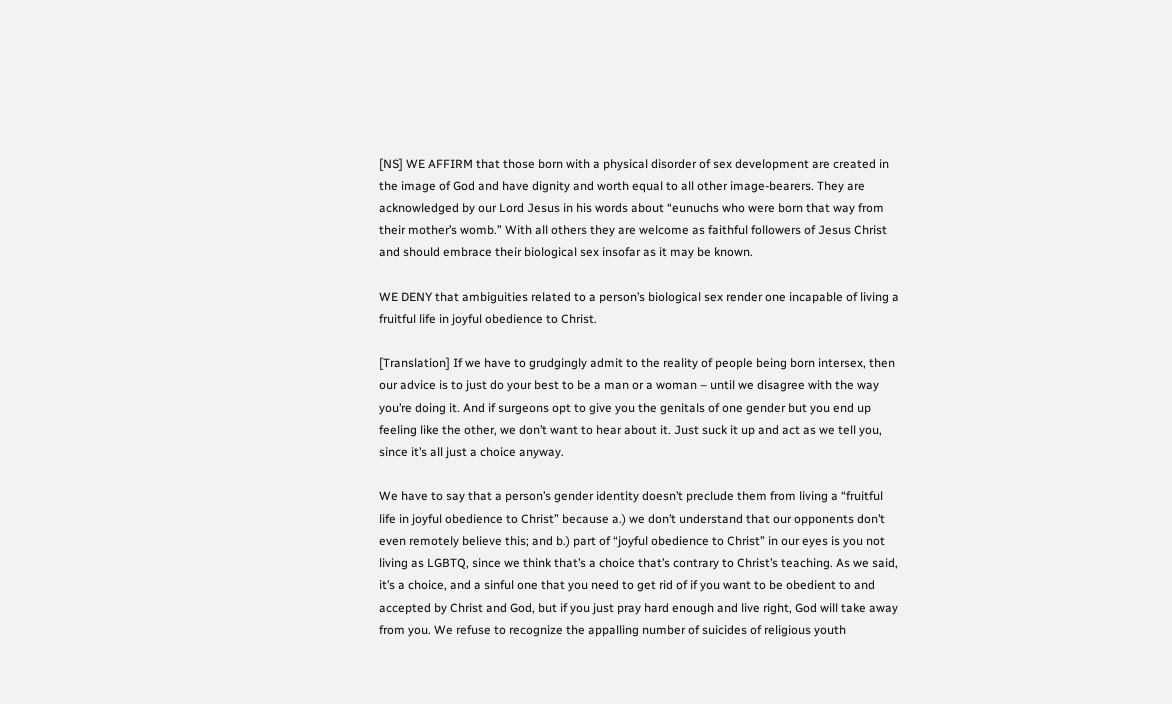[NS] WE AFFIRM that those born with a physical disorder of sex development are created in the image of God and have dignity and worth equal to all other image-bearers. They are acknowledged by our Lord Jesus in his words about “eunuchs who were born that way from their mother’s womb.” With all others they are welcome as faithful followers of Jesus Christ and should embrace their biological sex insofar as it may be known.

WE DENY that ambiguities related to a person’s biological sex render one incapable of living a fruitful life in joyful obedience to Christ.

[Translation] If we have to grudgingly admit to the reality of people being born intersex, then our advice is to just do your best to be a man or a woman – until we disagree with the way you’re doing it. And if surgeons opt to give you the genitals of one gender but you end up feeling like the other, we don’t want to hear about it. Just suck it up and act as we tell you, since it’s all just a choice anyway.

We have to say that a person’s gender identity doesn’t preclude them from living a “fruitful life in joyful obedience to Christ” because a.) we don’t understand that our opponents don’t even remotely believe this; and b.) part of “joyful obedience to Christ” in our eyes is you not living as LGBTQ, since we think that’s a choice that’s contrary to Christ’s teaching. As we said, it’s a choice, and a sinful one that you need to get rid of if you want to be obedient to and accepted by Christ and God, but if you just pray hard enough and live right, God will take away from you. We refuse to recognize the appalling number of suicides of religious youth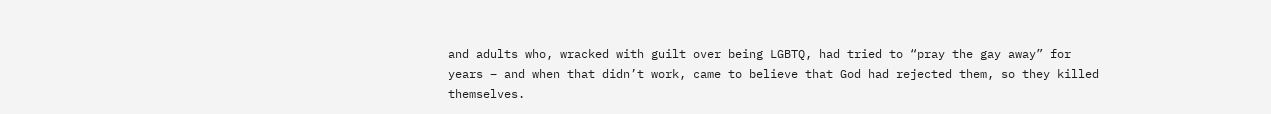and adults who, wracked with guilt over being LGBTQ, had tried to “pray the gay away” for years – and when that didn’t work, came to believe that God had rejected them, so they killed themselves.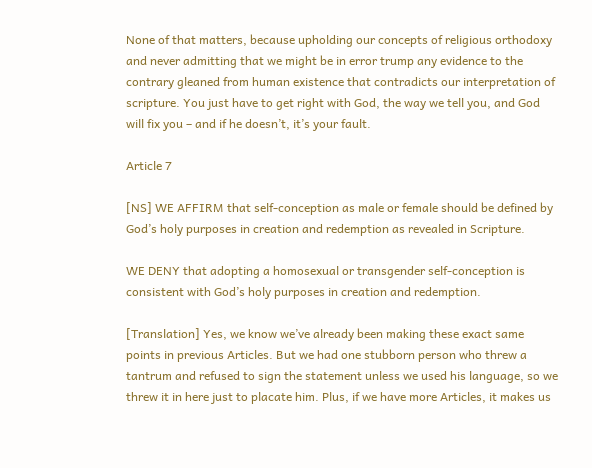None of that matters, because upholding our concepts of religious orthodoxy and never admitting that we might be in error trump any evidence to the contrary gleaned from human existence that contradicts our interpretation of scripture. You just have to get right with God, the way we tell you, and God will fix you – and if he doesn’t, it’s your fault.

Article 7

[NS] WE AFFIRM that self-conception as male or female should be defined by God’s holy purposes in creation and redemption as revealed in Scripture.

WE DENY that adopting a homosexual or transgender self-conception is consistent with God’s holy purposes in creation and redemption.

[Translation] Yes, we know we’ve already been making these exact same points in previous Articles. But we had one stubborn person who threw a tantrum and refused to sign the statement unless we used his language, so we threw it in here just to placate him. Plus, if we have more Articles, it makes us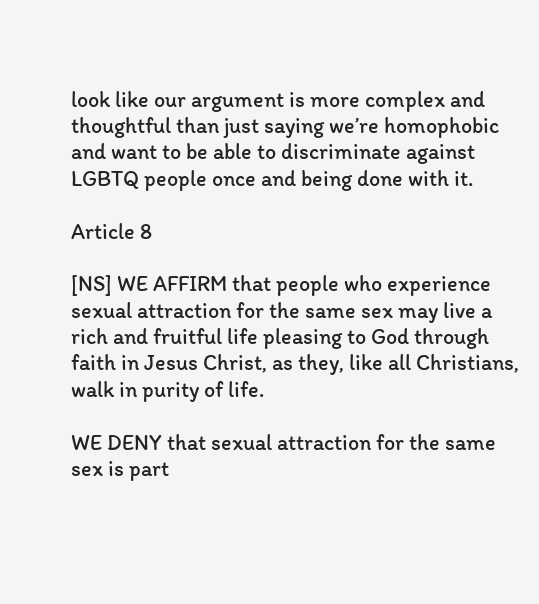look like our argument is more complex and thoughtful than just saying we’re homophobic and want to be able to discriminate against LGBTQ people once and being done with it.

Article 8

[NS] WE AFFIRM that people who experience sexual attraction for the same sex may live a rich and fruitful life pleasing to God through faith in Jesus Christ, as they, like all Christians, walk in purity of life.

WE DENY that sexual attraction for the same sex is part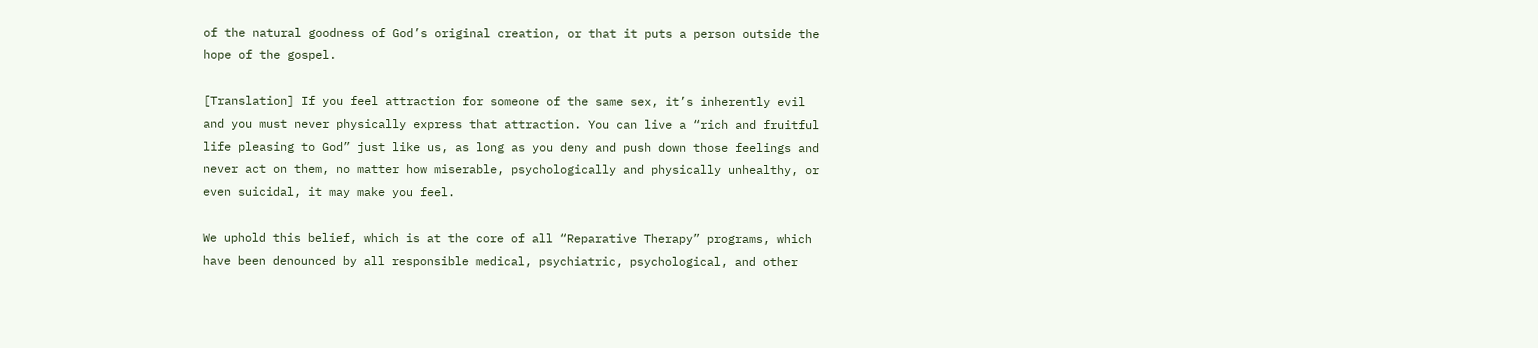of the natural goodness of God’s original creation, or that it puts a person outside the hope of the gospel.

[Translation] If you feel attraction for someone of the same sex, it’s inherently evil and you must never physically express that attraction. You can live a “rich and fruitful life pleasing to God” just like us, as long as you deny and push down those feelings and never act on them, no matter how miserable, psychologically and physically unhealthy, or even suicidal, it may make you feel.

We uphold this belief, which is at the core of all “Reparative Therapy” programs, which have been denounced by all responsible medical, psychiatric, psychological, and other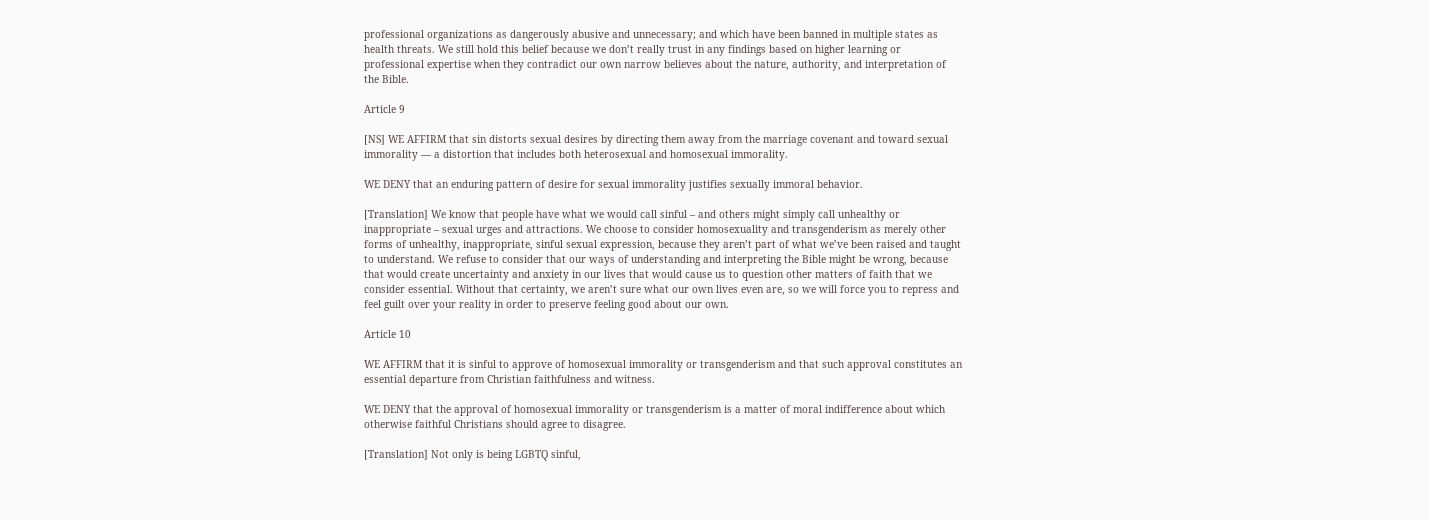professional organizations as dangerously abusive and unnecessary; and which have been banned in multiple states as health threats. We still hold this belief because we don’t really trust in any findings based on higher learning or professional expertise when they contradict our own narrow believes about the nature, authority, and interpretation of the Bible.

Article 9

[NS] WE AFFIRM that sin distorts sexual desires by directing them away from the marriage covenant and toward sexual immorality — a distortion that includes both heterosexual and homosexual immorality.

WE DENY that an enduring pattern of desire for sexual immorality justifies sexually immoral behavior.

[Translation] We know that people have what we would call sinful – and others might simply call unhealthy or inappropriate – sexual urges and attractions. We choose to consider homosexuality and transgenderism as merely other forms of unhealthy, inappropriate, sinful sexual expression, because they aren’t part of what we’ve been raised and taught to understand. We refuse to consider that our ways of understanding and interpreting the Bible might be wrong, because that would create uncertainty and anxiety in our lives that would cause us to question other matters of faith that we consider essential. Without that certainty, we aren’t sure what our own lives even are, so we will force you to repress and feel guilt over your reality in order to preserve feeling good about our own.

Article 10

WE AFFIRM that it is sinful to approve of homosexual immorality or transgenderism and that such approval constitutes an essential departure from Christian faithfulness and witness.

WE DENY that the approval of homosexual immorality or transgenderism is a matter of moral indifference about which otherwise faithful Christians should agree to disagree.

[Translation] Not only is being LGBTQ sinful,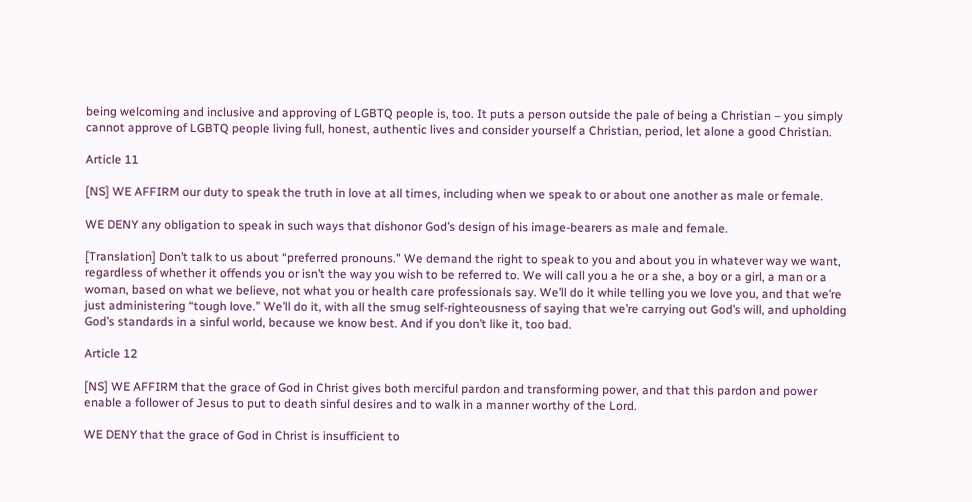being welcoming and inclusive and approving of LGBTQ people is, too. It puts a person outside the pale of being a Christian – you simply cannot approve of LGBTQ people living full, honest, authentic lives and consider yourself a Christian, period, let alone a good Christian.

Article 11

[NS] WE AFFIRM our duty to speak the truth in love at all times, including when we speak to or about one another as male or female.

WE DENY any obligation to speak in such ways that dishonor God’s design of his image-bearers as male and female.

[Translation] Don’t talk to us about “preferred pronouns.” We demand the right to speak to you and about you in whatever way we want, regardless of whether it offends you or isn’t the way you wish to be referred to. We will call you a he or a she, a boy or a girl, a man or a woman, based on what we believe, not what you or health care professionals say. We’ll do it while telling you we love you, and that we’re just administering “tough love.” We’ll do it, with all the smug self-righteousness of saying that we’re carrying out God’s will, and upholding God’s standards in a sinful world, because we know best. And if you don’t like it, too bad.

Article 12

[NS] WE AFFIRM that the grace of God in Christ gives both merciful pardon and transforming power, and that this pardon and power enable a follower of Jesus to put to death sinful desires and to walk in a manner worthy of the Lord.

WE DENY that the grace of God in Christ is insufficient to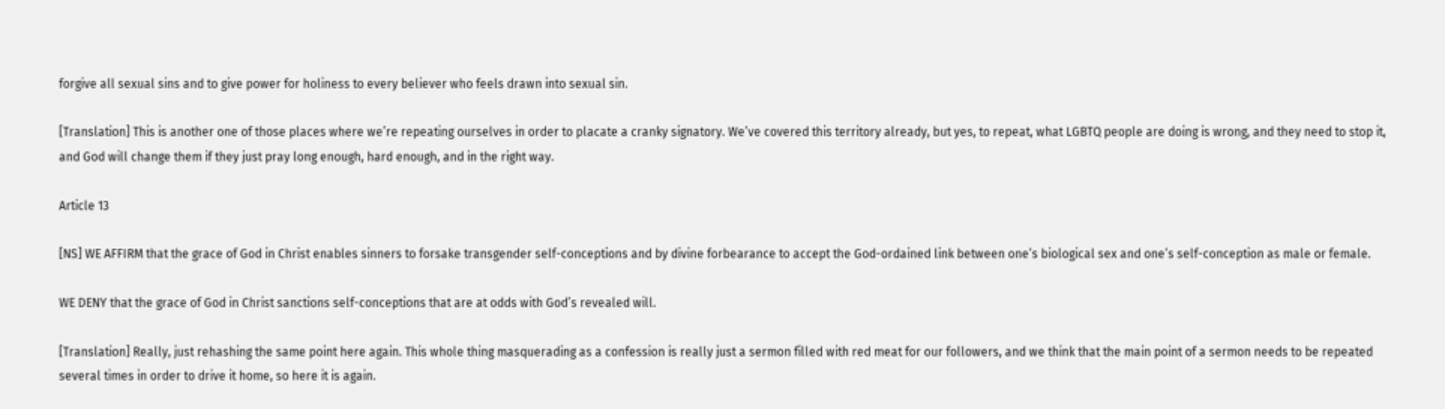forgive all sexual sins and to give power for holiness to every believer who feels drawn into sexual sin.

[Translation] This is another one of those places where we’re repeating ourselves in order to placate a cranky signatory. We’ve covered this territory already, but yes, to repeat, what LGBTQ people are doing is wrong, and they need to stop it, and God will change them if they just pray long enough, hard enough, and in the right way.

Article 13

[NS] WE AFFIRM that the grace of God in Christ enables sinners to forsake transgender self-conceptions and by divine forbearance to accept the God-ordained link between one’s biological sex and one’s self-conception as male or female.

WE DENY that the grace of God in Christ sanctions self-conceptions that are at odds with God’s revealed will.

[Translation] Really, just rehashing the same point here again. This whole thing masquerading as a confession is really just a sermon filled with red meat for our followers, and we think that the main point of a sermon needs to be repeated several times in order to drive it home, so here it is again.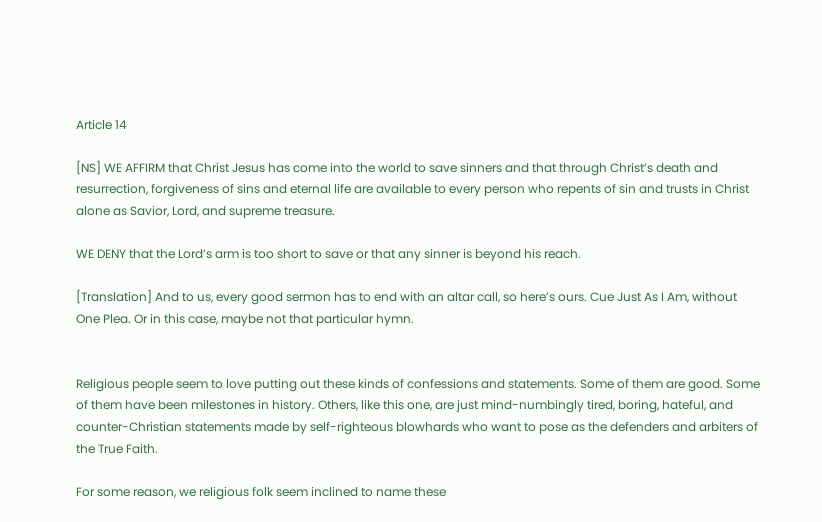Article 14

[NS] WE AFFIRM that Christ Jesus has come into the world to save sinners and that through Christ’s death and resurrection, forgiveness of sins and eternal life are available to every person who repents of sin and trusts in Christ alone as Savior, Lord, and supreme treasure.

WE DENY that the Lord’s arm is too short to save or that any sinner is beyond his reach.

[Translation] And to us, every good sermon has to end with an altar call, so here’s ours. Cue Just As I Am, without One Plea. Or in this case, maybe not that particular hymn.


Religious people seem to love putting out these kinds of confessions and statements. Some of them are good. Some of them have been milestones in history. Others, like this one, are just mind-numbingly tired, boring, hateful, and counter-Christian statements made by self-righteous blowhards who want to pose as the defenders and arbiters of the True Faith.

For some reason, we religious folk seem inclined to name these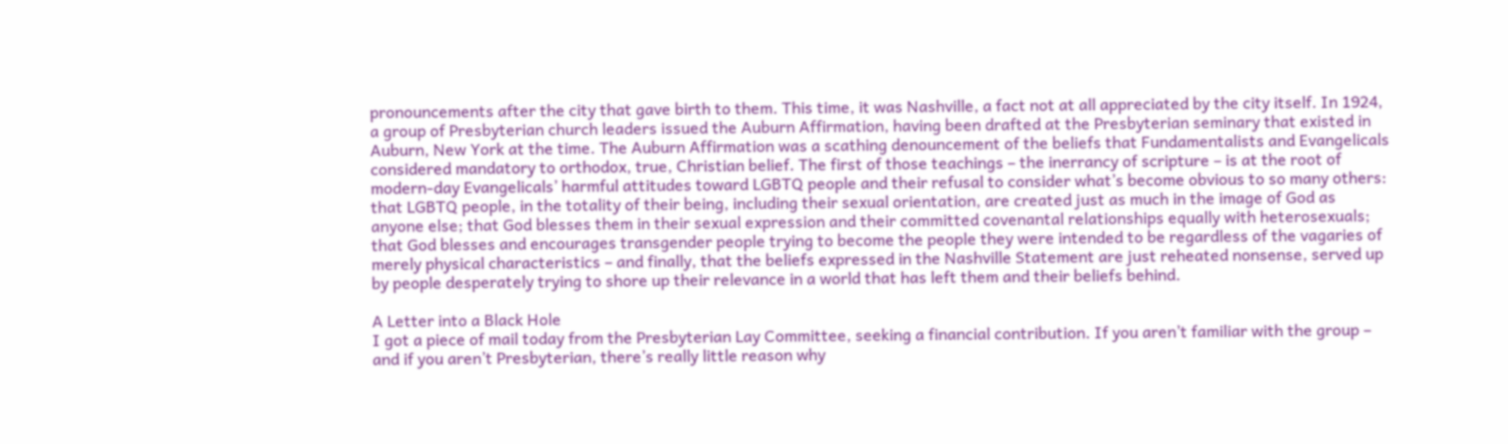pronouncements after the city that gave birth to them. This time, it was Nashville, a fact not at all appreciated by the city itself. In 1924, a group of Presbyterian church leaders issued the Auburn Affirmation, having been drafted at the Presbyterian seminary that existed in Auburn, New York at the time. The Auburn Affirmation was a scathing denouncement of the beliefs that Fundamentalists and Evangelicals considered mandatory to orthodox, true, Christian belief. The first of those teachings – the inerrancy of scripture – is at the root of modern-day Evangelicals’ harmful attitudes toward LGBTQ people and their refusal to consider what’s become obvious to so many others: that LGBTQ people, in the totality of their being, including their sexual orientation, are created just as much in the image of God as anyone else; that God blesses them in their sexual expression and their committed covenantal relationships equally with heterosexuals; that God blesses and encourages transgender people trying to become the people they were intended to be regardless of the vagaries of merely physical characteristics – and finally, that the beliefs expressed in the Nashville Statement are just reheated nonsense, served up by people desperately trying to shore up their relevance in a world that has left them and their beliefs behind.

A Letter into a Black Hole
I got a piece of mail today from the Presbyterian Lay Committee, seeking a financial contribution. If you aren’t familiar with the group – and if you aren’t Presbyterian, there’s really little reason why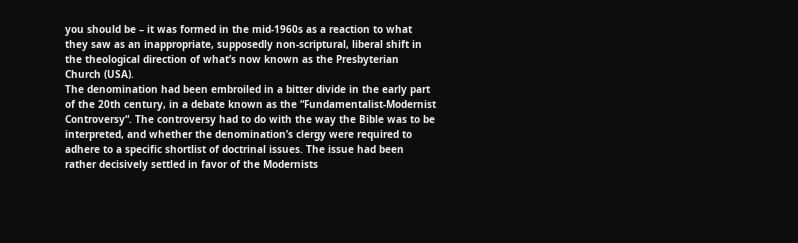you should be – it was formed in the mid-1960s as a reaction to what they saw as an inappropriate, supposedly non-scriptural, liberal shift in the theological direction of what’s now known as the Presbyterian Church (USA).
The denomination had been embroiled in a bitter divide in the early part of the 20th century, in a debate known as the “Fundamentalist-Modernist Controversy“. The controversy had to do with the way the Bible was to be interpreted, and whether the denomination’s clergy were required to adhere to a specific shortlist of doctrinal issues. The issue had been rather decisively settled in favor of the Modernists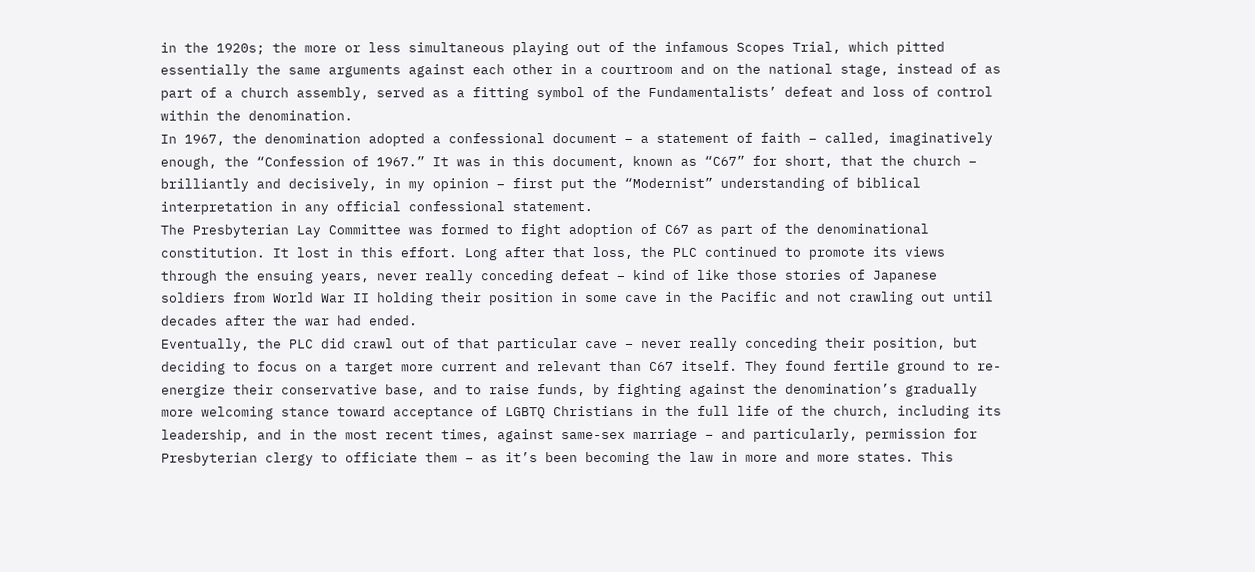in the 1920s; the more or less simultaneous playing out of the infamous Scopes Trial, which pitted essentially the same arguments against each other in a courtroom and on the national stage, instead of as part of a church assembly, served as a fitting symbol of the Fundamentalists’ defeat and loss of control within the denomination.
In 1967, the denomination adopted a confessional document – a statement of faith – called, imaginatively enough, the “Confession of 1967.” It was in this document, known as “C67” for short, that the church – brilliantly and decisively, in my opinion – first put the “Modernist” understanding of biblical interpretation in any official confessional statement.
The Presbyterian Lay Committee was formed to fight adoption of C67 as part of the denominational constitution. It lost in this effort. Long after that loss, the PLC continued to promote its views through the ensuing years, never really conceding defeat – kind of like those stories of Japanese soldiers from World War II holding their position in some cave in the Pacific and not crawling out until  decades after the war had ended.
Eventually, the PLC did crawl out of that particular cave – never really conceding their position, but deciding to focus on a target more current and relevant than C67 itself. They found fertile ground to re-energize their conservative base, and to raise funds, by fighting against the denomination’s gradually more welcoming stance toward acceptance of LGBTQ Christians in the full life of the church, including its leadership, and in the most recent times, against same-sex marriage – and particularly, permission for Presbyterian clergy to officiate them – as it’s been becoming the law in more and more states. This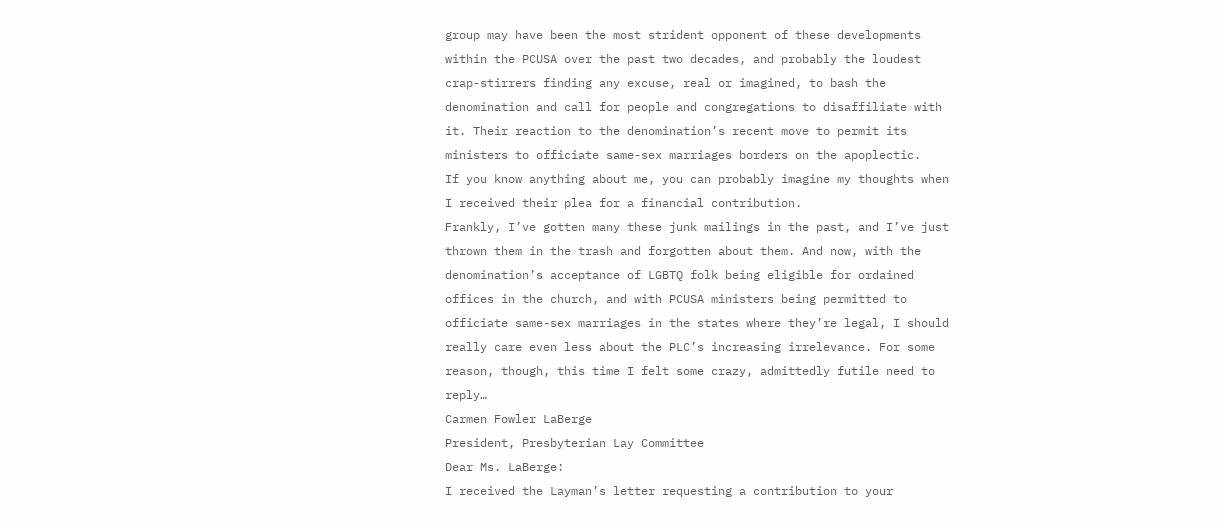group may have been the most strident opponent of these developments within the PCUSA over the past two decades, and probably the loudest crap-stirrers finding any excuse, real or imagined, to bash the denomination and call for people and congregations to disaffiliate with it. Their reaction to the denomination’s recent move to permit its ministers to officiate same-sex marriages borders on the apoplectic.
If you know anything about me, you can probably imagine my thoughts when I received their plea for a financial contribution.
Frankly, I’ve gotten many these junk mailings in the past, and I’ve just thrown them in the trash and forgotten about them. And now, with the denomination’s acceptance of LGBTQ folk being eligible for ordained offices in the church, and with PCUSA ministers being permitted to officiate same-sex marriages in the states where they’re legal, I should really care even less about the PLC’s increasing irrelevance. For some reason, though, this time I felt some crazy, admittedly futile need to reply…
Carmen Fowler LaBerge
President, Presbyterian Lay Committee
Dear Ms. LaBerge:
I received the Layman’s letter requesting a contribution to your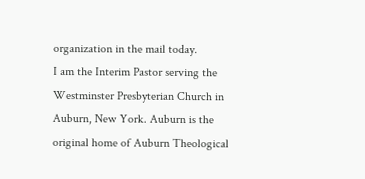organization in the mail today.
I am the Interim Pastor serving the Westminster Presbyterian Church in Auburn, New York. Auburn is the original home of Auburn Theological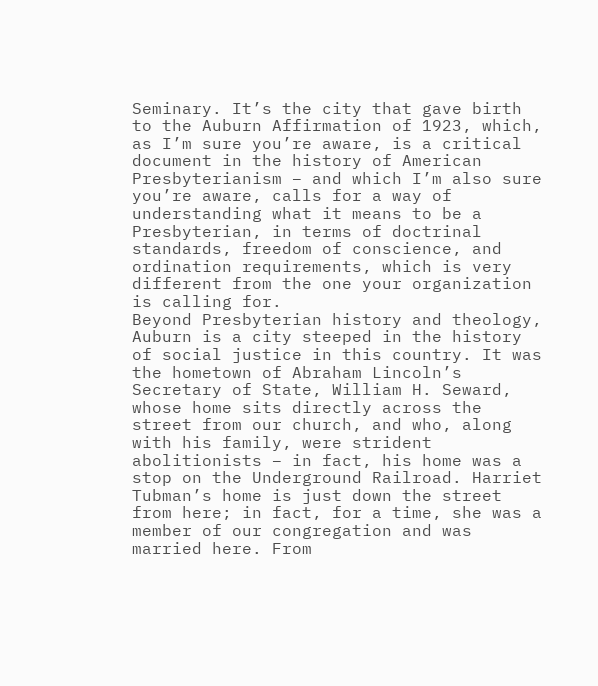Seminary. It’s the city that gave birth to the Auburn Affirmation of 1923, which, as I’m sure you’re aware, is a critical document in the history of American Presbyterianism – and which I’m also sure you’re aware, calls for a way of understanding what it means to be a Presbyterian, in terms of doctrinal standards, freedom of conscience, and ordination requirements, which is very different from the one your organization is calling for.
Beyond Presbyterian history and theology, Auburn is a city steeped in the history of social justice in this country. It was the hometown of Abraham Lincoln’s Secretary of State, William H. Seward, whose home sits directly across the street from our church, and who, along with his family, were strident abolitionists – in fact, his home was a stop on the Underground Railroad. Harriet Tubman’s home is just down the street from here; in fact, for a time, she was a member of our congregation and was married here. From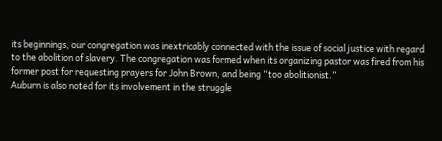its beginnings, our congregation was inextricably connected with the issue of social justice with regard to the abolition of slavery. The congregation was formed when its organizing pastor was fired from his former post for requesting prayers for John Brown, and being “too abolitionist.”
Auburn is also noted for its involvement in the struggle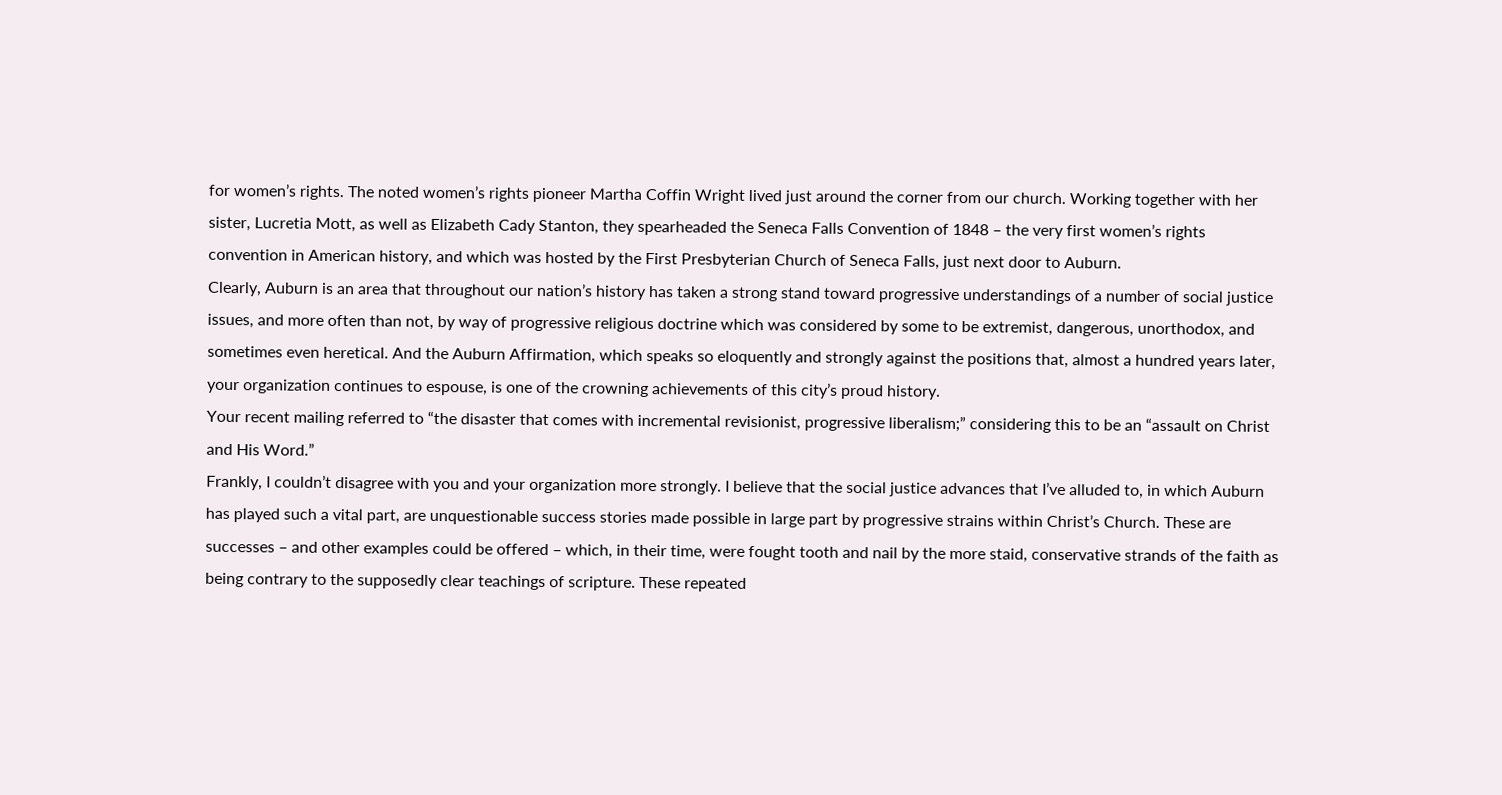for women’s rights. The noted women’s rights pioneer Martha Coffin Wright lived just around the corner from our church. Working together with her sister, Lucretia Mott, as well as Elizabeth Cady Stanton, they spearheaded the Seneca Falls Convention of 1848 – the very first women’s rights convention in American history, and which was hosted by the First Presbyterian Church of Seneca Falls, just next door to Auburn.
Clearly, Auburn is an area that throughout our nation’s history has taken a strong stand toward progressive understandings of a number of social justice issues, and more often than not, by way of progressive religious doctrine which was considered by some to be extremist, dangerous, unorthodox, and sometimes even heretical. And the Auburn Affirmation, which speaks so eloquently and strongly against the positions that, almost a hundred years later, your organization continues to espouse, is one of the crowning achievements of this city’s proud history.
Your recent mailing referred to “the disaster that comes with incremental revisionist, progressive liberalism;” considering this to be an “assault on Christ and His Word.”
Frankly, I couldn’t disagree with you and your organization more strongly. I believe that the social justice advances that I’ve alluded to, in which Auburn has played such a vital part, are unquestionable success stories made possible in large part by progressive strains within Christ’s Church. These are successes – and other examples could be offered – which, in their time, were fought tooth and nail by the more staid, conservative strands of the faith as being contrary to the supposedly clear teachings of scripture. These repeated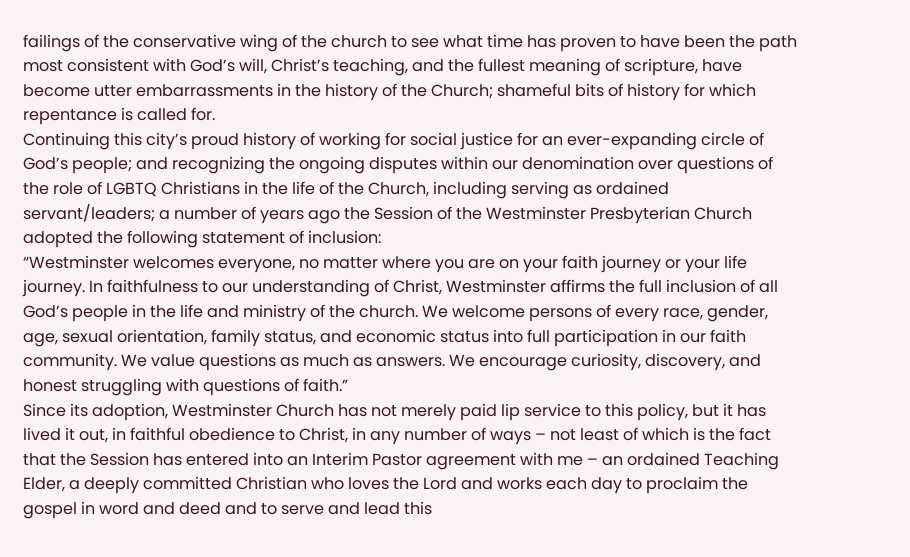failings of the conservative wing of the church to see what time has proven to have been the path most consistent with God’s will, Christ’s teaching, and the fullest meaning of scripture, have become utter embarrassments in the history of the Church; shameful bits of history for which repentance is called for.
Continuing this city’s proud history of working for social justice for an ever-expanding circle of God’s people; and recognizing the ongoing disputes within our denomination over questions of the role of LGBTQ Christians in the life of the Church, including serving as ordained servant/leaders; a number of years ago the Session of the Westminster Presbyterian Church adopted the following statement of inclusion:
“Westminster welcomes everyone, no matter where you are on your faith journey or your life journey. In faithfulness to our understanding of Christ, Westminster affirms the full inclusion of all God’s people in the life and ministry of the church. We welcome persons of every race, gender, age, sexual orientation, family status, and economic status into full participation in our faith community. We value questions as much as answers. We encourage curiosity, discovery, and honest struggling with questions of faith.”
Since its adoption, Westminster Church has not merely paid lip service to this policy, but it has lived it out, in faithful obedience to Christ, in any number of ways – not least of which is the fact that the Session has entered into an Interim Pastor agreement with me – an ordained Teaching Elder, a deeply committed Christian who loves the Lord and works each day to proclaim the gospel in word and deed and to serve and lead this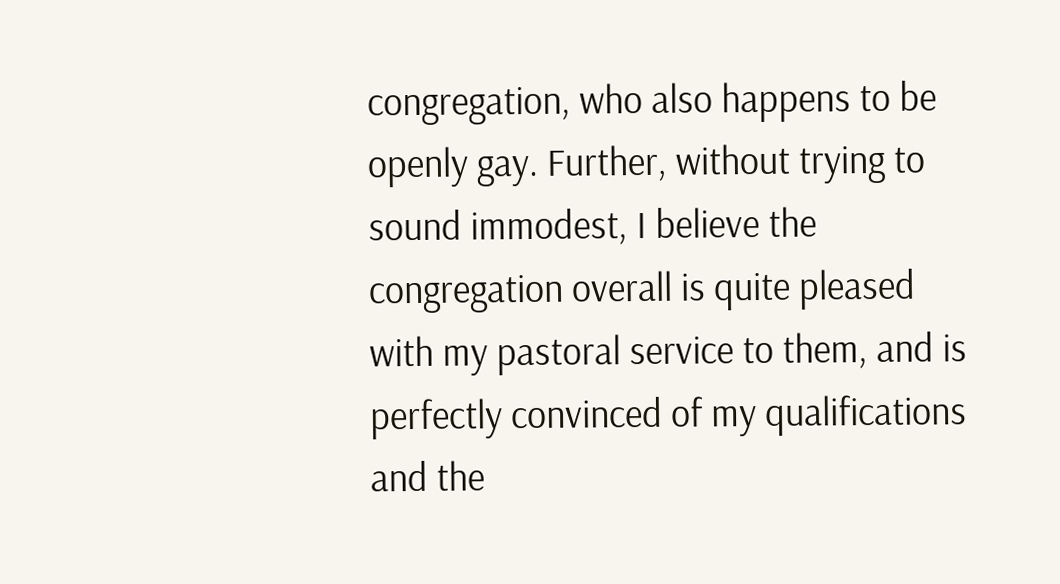congregation, who also happens to be openly gay. Further, without trying to sound immodest, I believe the congregation overall is quite pleased with my pastoral service to them, and is perfectly convinced of my qualifications and the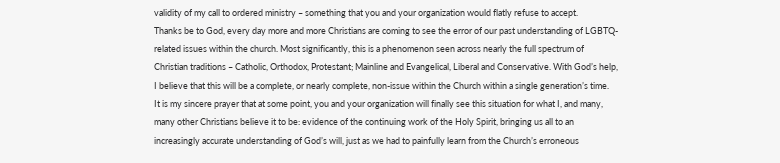validity of my call to ordered ministry – something that you and your organization would flatly refuse to accept.
Thanks be to God, every day more and more Christians are coming to see the error of our past understanding of LGBTQ-related issues within the church. Most significantly, this is a phenomenon seen across nearly the full spectrum of Christian traditions – Catholic, Orthodox, Protestant; Mainline and Evangelical, Liberal and Conservative. With God’s help, I believe that this will be a complete, or nearly complete, non-issue within the Church within a single generation’s time.
It is my sincere prayer that at some point, you and your organization will finally see this situation for what I, and many, many other Christians believe it to be: evidence of the continuing work of the Holy Spirit, bringing us all to an increasingly accurate understanding of God’s will, just as we had to painfully learn from the Church’s erroneous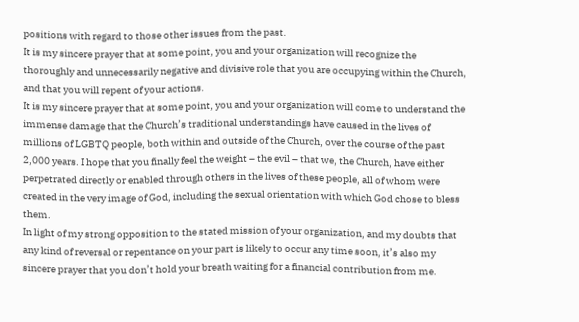positions with regard to those other issues from the past.
It is my sincere prayer that at some point, you and your organization will recognize the thoroughly and unnecessarily negative and divisive role that you are occupying within the Church, and that you will repent of your actions.
It is my sincere prayer that at some point, you and your organization will come to understand the immense damage that the Church’s traditional understandings have caused in the lives of millions of LGBTQ people, both within and outside of the Church, over the course of the past 2,000 years. I hope that you finally feel the weight – the evil – that we, the Church, have either perpetrated directly or enabled through others in the lives of these people, all of whom were created in the very image of God, including the sexual orientation with which God chose to bless them.
In light of my strong opposition to the stated mission of your organization, and my doubts that any kind of reversal or repentance on your part is likely to occur any time soon, it’s also my sincere prayer that you don’t hold your breath waiting for a financial contribution from me.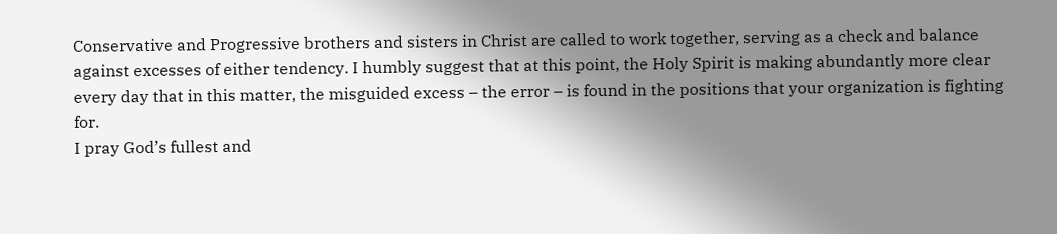Conservative and Progressive brothers and sisters in Christ are called to work together, serving as a check and balance against excesses of either tendency. I humbly suggest that at this point, the Holy Spirit is making abundantly more clear every day that in this matter, the misguided excess – the error – is found in the positions that your organization is fighting for.
I pray God’s fullest and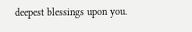deepest blessings upon you.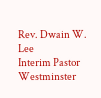Rev. Dwain W. Lee
Interim Pastor
Westminster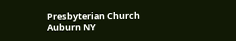Presbyterian Church
Auburn NY